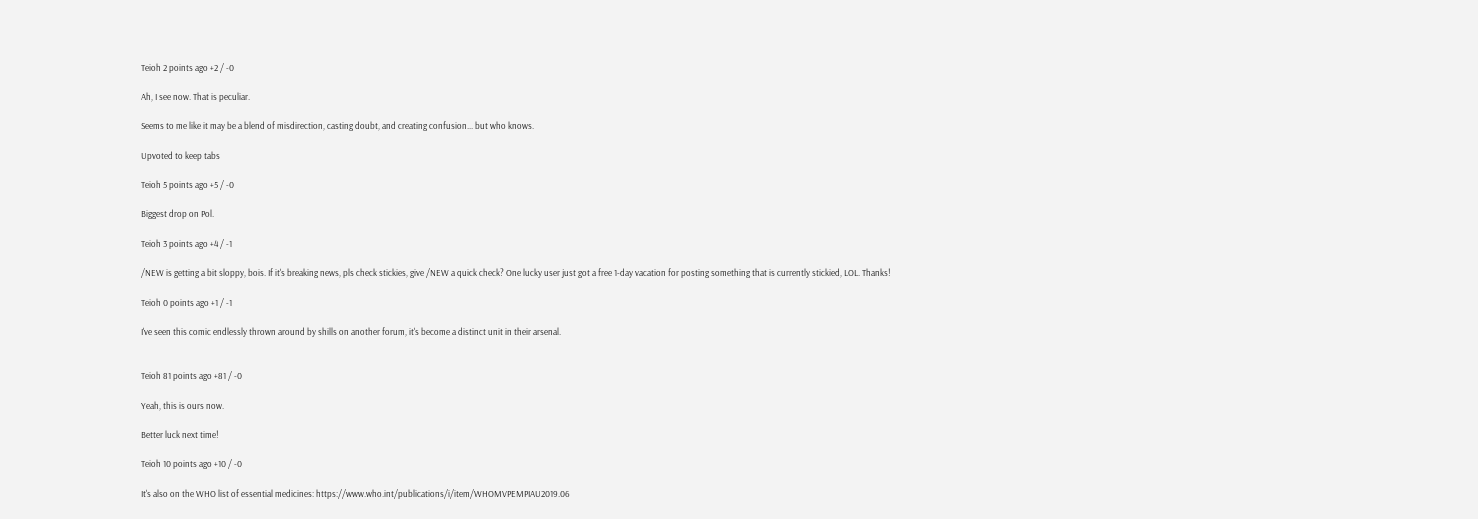Teioh 2 points ago +2 / -0

Ah, I see now. That is peculiar.

Seems to me like it may be a blend of misdirection, casting doubt, and creating confusion... but who knows.

Upvoted to keep tabs

Teioh 5 points ago +5 / -0

Biggest drop on Pol.

Teioh 3 points ago +4 / -1

/NEW is getting a bit sloppy, bois. If it's breaking news, pls check stickies, give /NEW a quick check? One lucky user just got a free 1-day vacation for posting something that is currently stickied, LOL. Thanks!

Teioh 0 points ago +1 / -1

I've seen this comic endlessly thrown around by shills on another forum, it's become a distinct unit in their arsenal.


Teioh 81 points ago +81 / -0

Yeah, this is ours now.

Better luck next time!

Teioh 10 points ago +10 / -0

It's also on the WHO list of essential medicines: https://www.who.int/publications/i/item/WHOMVPEMPIAU2019.06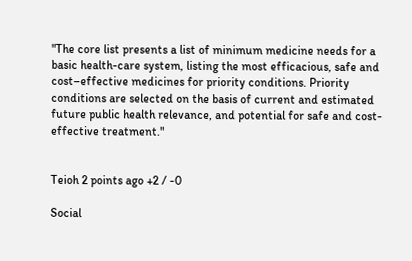"The core list presents a list of minimum medicine needs for a basic health-care system, listing the most efficacious, safe and cost–effective medicines for priority conditions. Priority conditions are selected on the basis of current and estimated future public health relevance, and potential for safe and cost-effective treatment."


Teioh 2 points ago +2 / -0

Social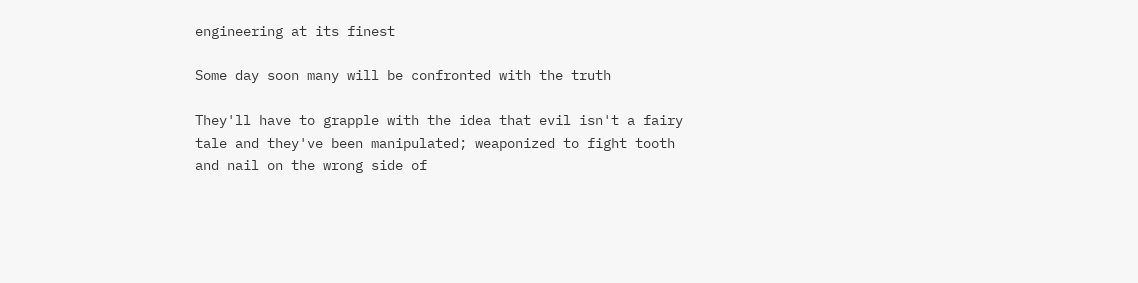engineering at its finest

Some day soon many will be confronted with the truth

They'll have to grapple with the idea that evil isn't a fairy tale and they've been manipulated; weaponized to fight tooth and nail on the wrong side of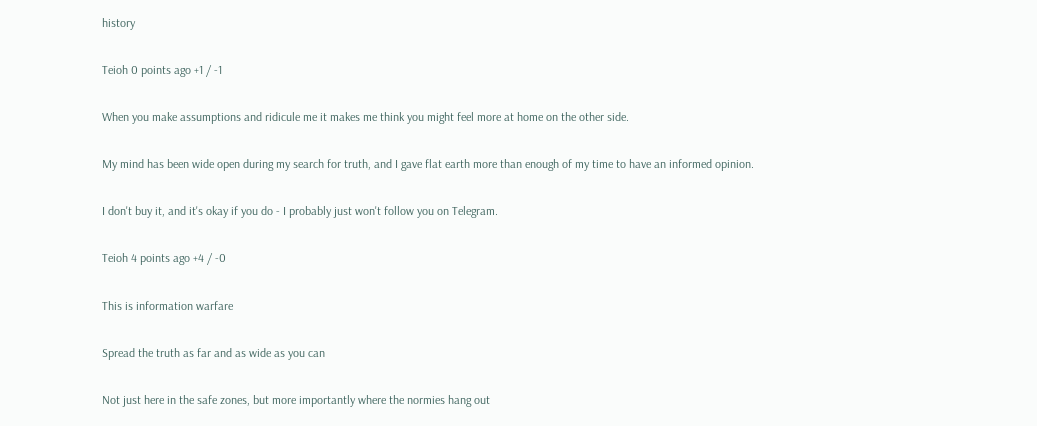history

Teioh 0 points ago +1 / -1

When you make assumptions and ridicule me it makes me think you might feel more at home on the other side.

My mind has been wide open during my search for truth, and I gave flat earth more than enough of my time to have an informed opinion.

I don't buy it, and it's okay if you do - I probably just won't follow you on Telegram.

Teioh 4 points ago +4 / -0

This is information warfare

Spread the truth as far and as wide as you can

Not just here in the safe zones, but more importantly where the normies hang out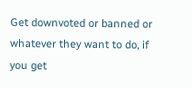Get downvoted or banned or whatever they want to do, if you get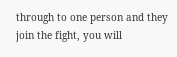through to one person and they join the fight, you will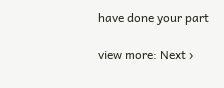have done your part

view more: Next ›